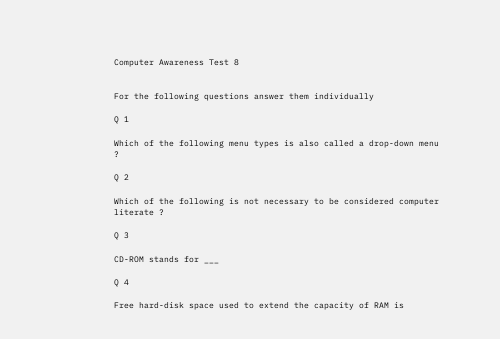Computer Awareness Test 8


For the following questions answer them individually

Q 1

Which of the following menu types is also called a drop-down menu ?

Q 2

Which of the following is not necessary to be considered computer literate ?

Q 3

CD-ROM stands for ___

Q 4

Free hard-disk space used to extend the capacity of RAM is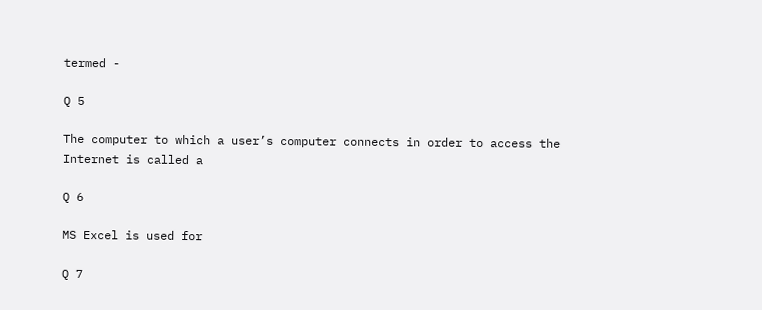termed -

Q 5

The computer to which a user’s computer connects in order to access the Internet is called a

Q 6

MS Excel is used for

Q 7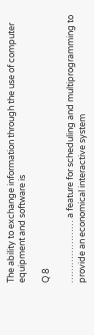The ability to exchange information through the use of computer equipment and software is

Q 8

………………… a feature for scheduling and multiprogramming to provide an economical interactive system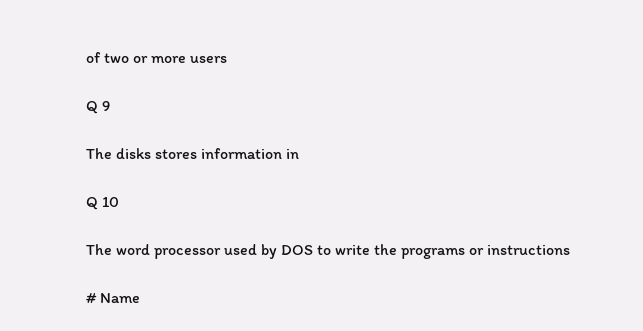of two or more users

Q 9

The disks stores information in

Q 10

The word processor used by DOS to write the programs or instructions

# Name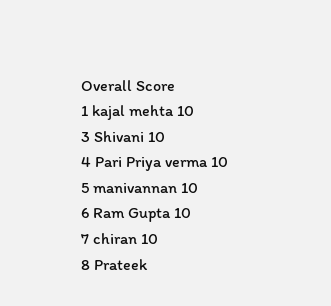Overall Score
1 kajal mehta 10
3 Shivani 10
4 Pari Priya verma 10
5 manivannan 10
6 Ram Gupta 10
7 chiran 10
8 Prateek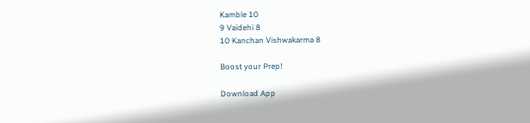Kamble 10
9 Vaidehi 8
10 Kanchan Vishwakarma 8

Boost your Prep!

Download App